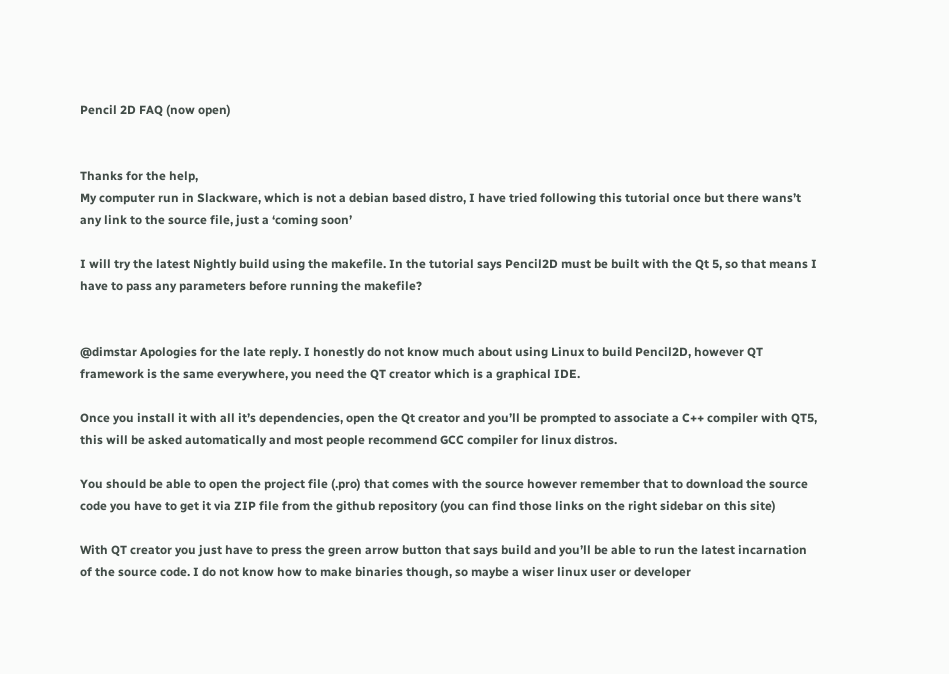Pencil 2D FAQ (now open)


Thanks for the help,
My computer run in Slackware, which is not a debian based distro, I have tried following this tutorial once but there wans’t any link to the source file, just a ‘coming soon’

I will try the latest Nightly build using the makefile. In the tutorial says Pencil2D must be built with the Qt 5, so that means I have to pass any parameters before running the makefile?


@dimstar Apologies for the late reply. I honestly do not know much about using Linux to build Pencil2D, however QT framework is the same everywhere, you need the QT creator which is a graphical IDE.

Once you install it with all it’s dependencies, open the Qt creator and you’ll be prompted to associate a C++ compiler with QT5, this will be asked automatically and most people recommend GCC compiler for linux distros.

You should be able to open the project file (.pro) that comes with the source however remember that to download the source code you have to get it via ZIP file from the github repository (you can find those links on the right sidebar on this site)

With QT creator you just have to press the green arrow button that says build and you’ll be able to run the latest incarnation of the source code. I do not know how to make binaries though, so maybe a wiser linux user or developer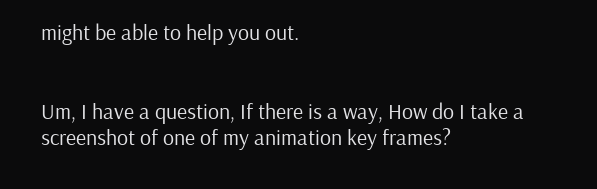might be able to help you out.


Um, I have a question, If there is a way, How do I take a screenshot of one of my animation key frames?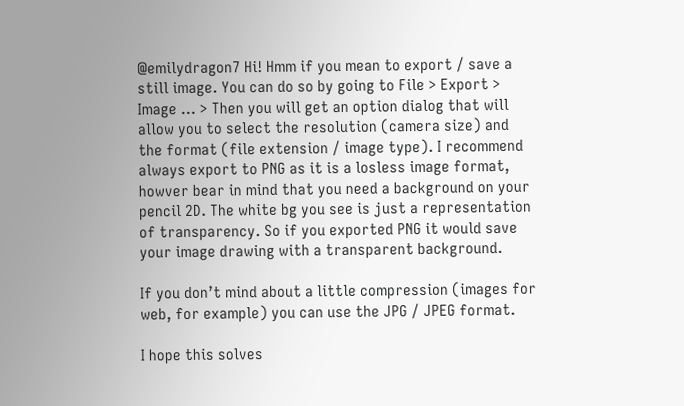@emilydragon7 Hi! Hmm if you mean to export / save a still image. You can do so by going to File > Export > Image … > Then you will get an option dialog that will allow you to select the resolution (camera size) and the format (file extension / image type). I recommend always export to PNG as it is a losless image format, howver bear in mind that you need a background on your pencil 2D. The white bg you see is just a representation of transparency. So if you exported PNG it would save your image drawing with a transparent background.

If you don’t mind about a little compression (images for web, for example) you can use the JPG / JPEG format.

I hope this solves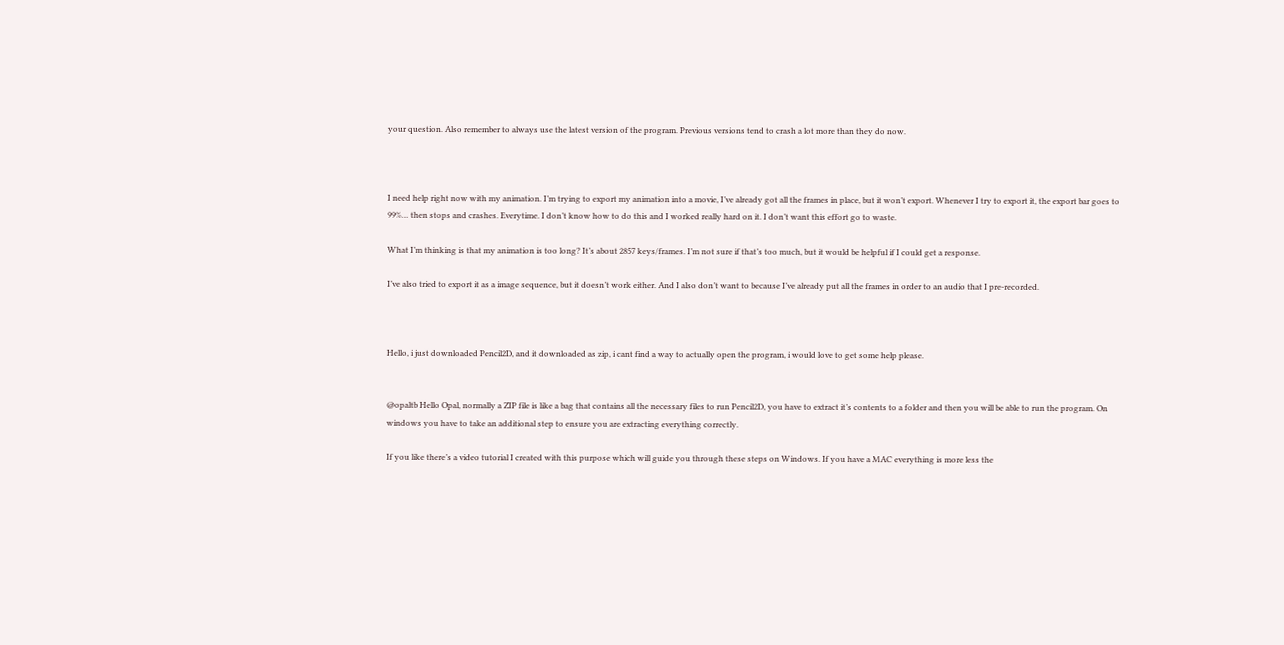your question. Also remember to always use the latest version of the program. Previous versions tend to crash a lot more than they do now.



I need help right now with my animation. I’m trying to export my animation into a movie, I’ve already got all the frames in place, but it won’t export. Whenever I try to export it, the export bar goes to 99%… then stops and crashes. Everytime. I don’t know how to do this and I worked really hard on it. I don’t want this effort go to waste.

What I’m thinking is that my animation is too long? It’s about 2857 keys/frames. I’m not sure if that’s too much, but it would be helpful if I could get a response.

I’ve also tried to export it as a image sequence, but it doesn’t work either. And I also don’t want to because I’ve already put all the frames in order to an audio that I pre-recorded.



Hello, i just downloaded Pencil2D, and it downloaded as zip, i cant find a way to actually open the program, i would love to get some help please.


@opaltb Hello Opal, normally a ZIP file is like a bag that contains all the necessary files to run Pencil2D, you have to extract it’s contents to a folder and then you will be able to run the program. On windows you have to take an additional step to ensure you are extracting everything correctly.

If you like there’s a video tutorial I created with this purpose which will guide you through these steps on Windows. If you have a MAC everything is more less the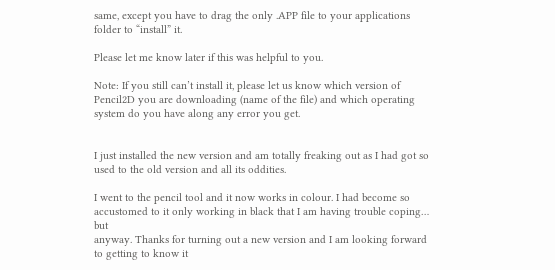same, except you have to drag the only .APP file to your applications folder to “install” it.

Please let me know later if this was helpful to you.

Note: If you still can’t install it, please let us know which version of Pencil2D you are downloading (name of the file) and which operating system do you have along any error you get.


I just installed the new version and am totally freaking out as I had got so used to the old version and all its oddities.

I went to the pencil tool and it now works in colour. I had become so accustomed to it only working in black that I am having trouble coping… but
anyway. Thanks for turning out a new version and I am looking forward to getting to know it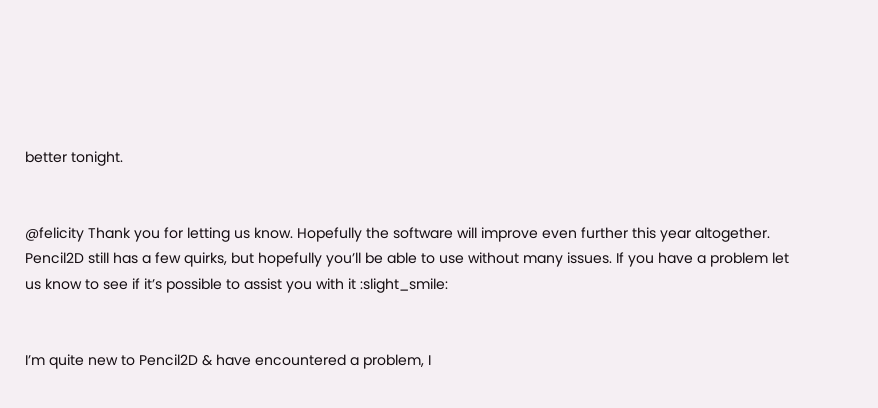better tonight.


@felicity Thank you for letting us know. Hopefully the software will improve even further this year altogether. Pencil2D still has a few quirks, but hopefully you’ll be able to use without many issues. If you have a problem let us know to see if it’s possible to assist you with it :slight_smile:


I’m quite new to Pencil2D & have encountered a problem, I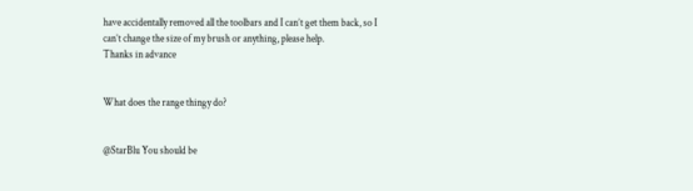have accidentally removed all the toolbars and I can’t get them back, so I can’t change the size of my brush or anything, please help.
Thanks in advance


What does the range thingy do?


@StarBlu You should be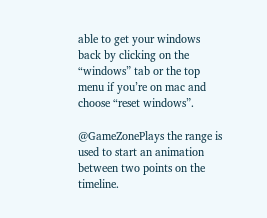able to get your windows back by clicking on the “windows” tab or the top menu if you’re on mac and choose “reset windows”.

@GameZonePlays the range is used to start an animation between two points on the timeline.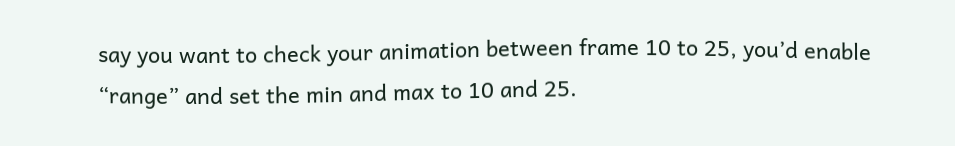say you want to check your animation between frame 10 to 25, you’d enable “range” and set the min and max to 10 and 25.